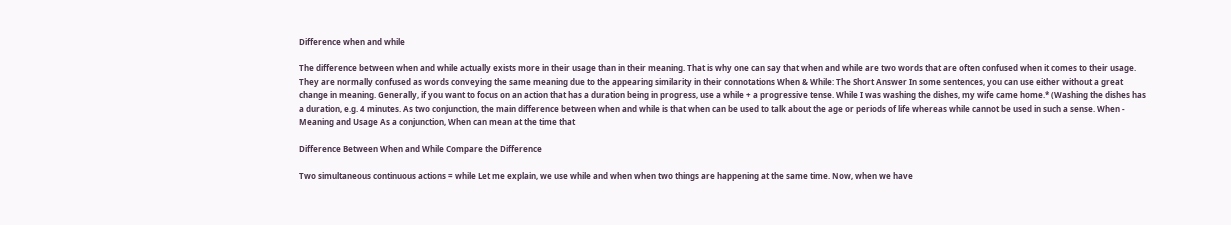Difference when and while

The difference between when and while actually exists more in their usage than in their meaning. That is why one can say that when and while are two words that are often confused when it comes to their usage. They are normally confused as words conveying the same meaning due to the appearing similarity in their connotations When & While: The Short Answer In some sentences, you can use either without a great change in meaning. Generally, if you want to focus on an action that has a duration being in progress, use a while + a progressive tense. While I was washing the dishes, my wife came home.* (Washing the dishes has a duration, e.g. 4 minutes. As two conjunction, the main difference between when and while is that when can be used to talk about the age or periods of life whereas while cannot be used in such a sense. When - Meaning and Usage As a conjunction, When can mean at the time that

Difference Between When and While Compare the Difference

Two simultaneous continuous actions = while Let me explain, we use while and when when two things are happening at the same time. Now, when we have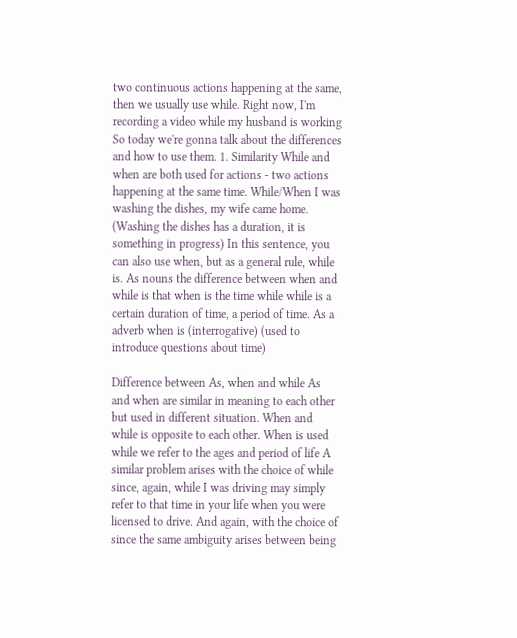two continuous actions happening at the same, then we usually use while. Right now, I'm recording a video while my husband is working So today we're gonna talk about the differences and how to use them. 1. Similarity While and when are both used for actions - two actions happening at the same time. While/When I was washing the dishes, my wife came home. (Washing the dishes has a duration, it is something in progress) In this sentence, you can also use when, but as a general rule, while is. As nouns the difference between when and while is that when is the time while while is a certain duration of time, a period of time. As a adverb when is (interrogative) (used to introduce questions about time)

Difference between As, when and while As and when are similar in meaning to each other but used in different situation. When and while is opposite to each other. When is used while we refer to the ages and period of life A similar problem arises with the choice of while since, again, while I was driving may simply refer to that time in your life when you were licensed to drive. And again, with the choice of since the same ambiguity arises between being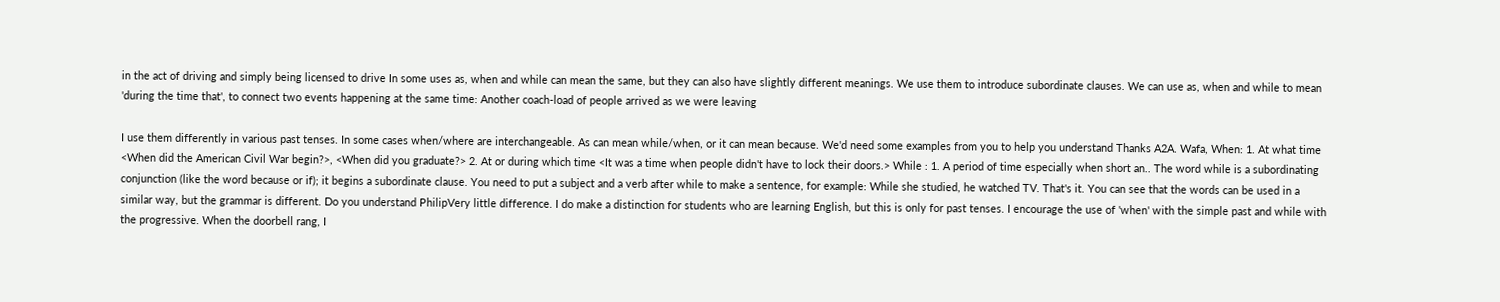in the act of driving and simply being licensed to drive In some uses as, when and while can mean the same, but they can also have slightly different meanings. We use them to introduce subordinate clauses. We can use as, when and while to mean 'during the time that', to connect two events happening at the same time: Another coach-load of people arrived as we were leaving

I use them differently in various past tenses. In some cases when/where are interchangeable. As can mean while/when, or it can mean because. We'd need some examples from you to help you understand Thanks A2A. Wafa, When: 1. At what time <When did the American Civil War begin?>, <When did you graduate?> 2. At or during which time <It was a time when people didn't have to lock their doors.> While : 1. A period of time especially when short an.. The word while is a subordinating conjunction (like the word because or if); it begins a subordinate clause. You need to put a subject and a verb after while to make a sentence, for example: While she studied, he watched TV. That's it. You can see that the words can be used in a similar way, but the grammar is different. Do you understand PhilipVery little difference. I do make a distinction for students who are learning English, but this is only for past tenses. I encourage the use of 'when' with the simple past and while with the progressive. When the doorbell rang, I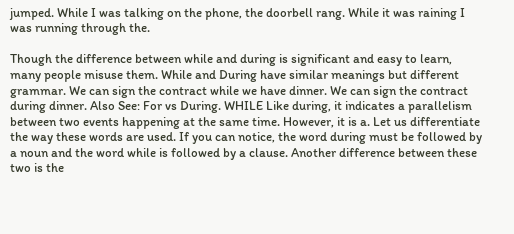jumped. While I was talking on the phone, the doorbell rang. While it was raining I was running through the.

Though the difference between while and during is significant and easy to learn, many people misuse them. While and During have similar meanings but different grammar. We can sign the contract while we have dinner. We can sign the contract during dinner. Also See: For vs During. WHILE Like during, it indicates a parallelism between two events happening at the same time. However, it is a. Let us differentiate the way these words are used. If you can notice, the word during must be followed by a noun and the word while is followed by a clause. Another difference between these two is the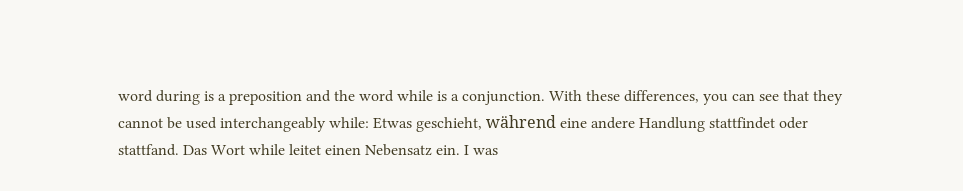word during is a preposition and the word while is a conjunction. With these differences, you can see that they cannot be used interchangeably while: Etwas geschieht, während eine andere Handlung stattfindet oder stattfand. Das Wort while leitet einen Nebensatz ein. I was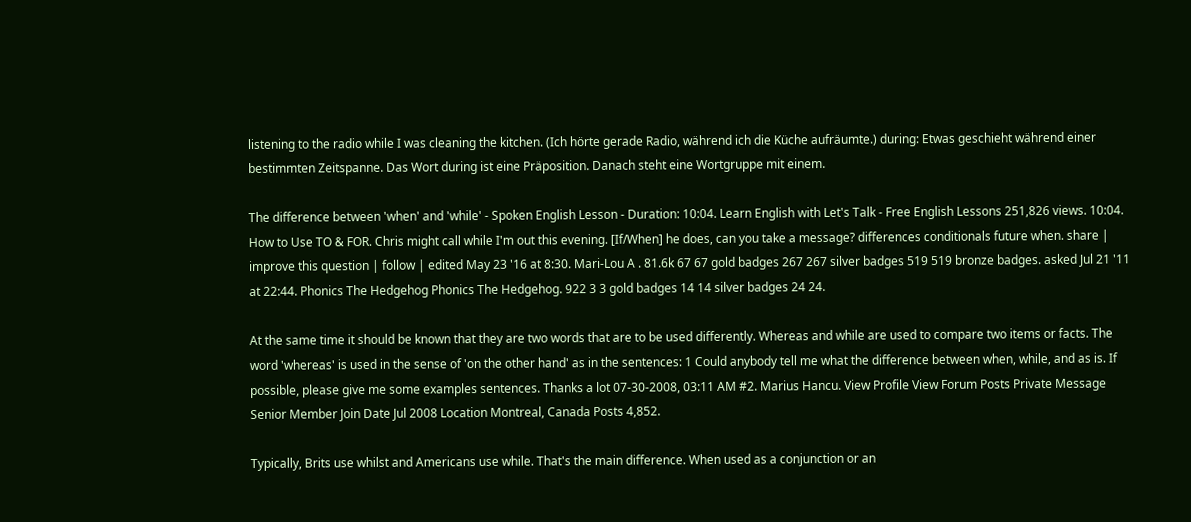listening to the radio while I was cleaning the kitchen. (Ich hörte gerade Radio, während ich die Küche aufräumte.) during: Etwas geschieht während einer bestimmten Zeitspanne. Das Wort during ist eine Präposition. Danach steht eine Wortgruppe mit einem.

The difference between 'when' and 'while' - Spoken English Lesson - Duration: 10:04. Learn English with Let's Talk - Free English Lessons 251,826 views. 10:04. How to Use TO & FOR. Chris might call while I'm out this evening. [If/When] he does, can you take a message? differences conditionals future when. share | improve this question | follow | edited May 23 '16 at 8:30. Mari-Lou A . 81.6k 67 67 gold badges 267 267 silver badges 519 519 bronze badges. asked Jul 21 '11 at 22:44. Phonics The Hedgehog Phonics The Hedgehog. 922 3 3 gold badges 14 14 silver badges 24 24.

At the same time it should be known that they are two words that are to be used differently. Whereas and while are used to compare two items or facts. The word 'whereas' is used in the sense of 'on the other hand' as in the sentences: 1 Could anybody tell me what the difference between when, while, and as is. If possible, please give me some examples sentences. Thanks a lot 07-30-2008, 03:11 AM #2. Marius Hancu. View Profile View Forum Posts Private Message Senior Member Join Date Jul 2008 Location Montreal, Canada Posts 4,852.

Typically, Brits use whilst and Americans use while. That's the main difference. When used as a conjunction or an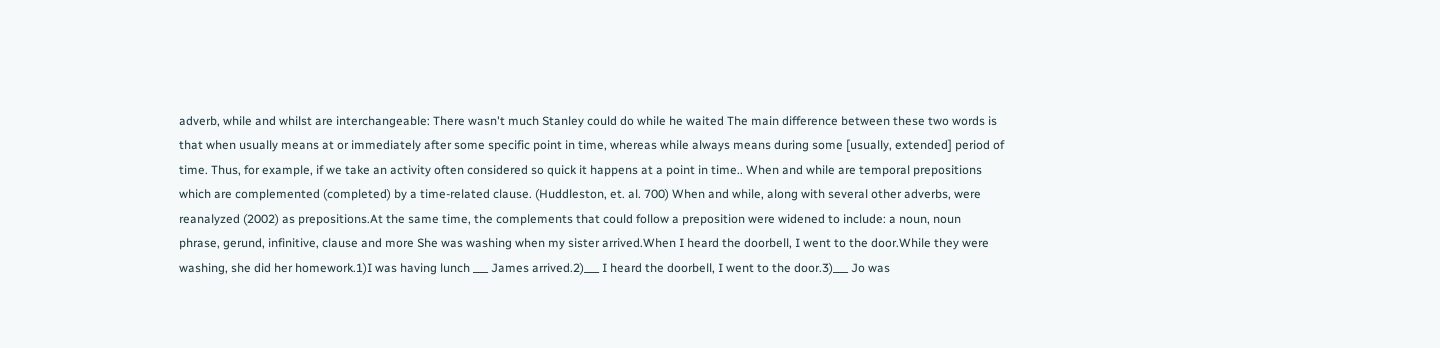adverb, while and whilst are interchangeable: There wasn't much Stanley could do while he waited The main difference between these two words is that when usually means at or immediately after some specific point in time, whereas while always means during some [usually, extended] period of time. Thus, for example, if we take an activity often considered so quick it happens at a point in time.. When and while are temporal prepositions which are complemented (completed) by a time-related clause. (Huddleston, et. al. 700) When and while, along with several other adverbs, were reanalyzed (2002) as prepositions.At the same time, the complements that could follow a preposition were widened to include: a noun, noun phrase, gerund, infinitive, clause and more She was washing when my sister arrived.When I heard the doorbell, I went to the door.While they were washing, she did her homework.1)I was having lunch ___ James arrived.2)___ I heard the doorbell, I went to the door.3)___ Jo was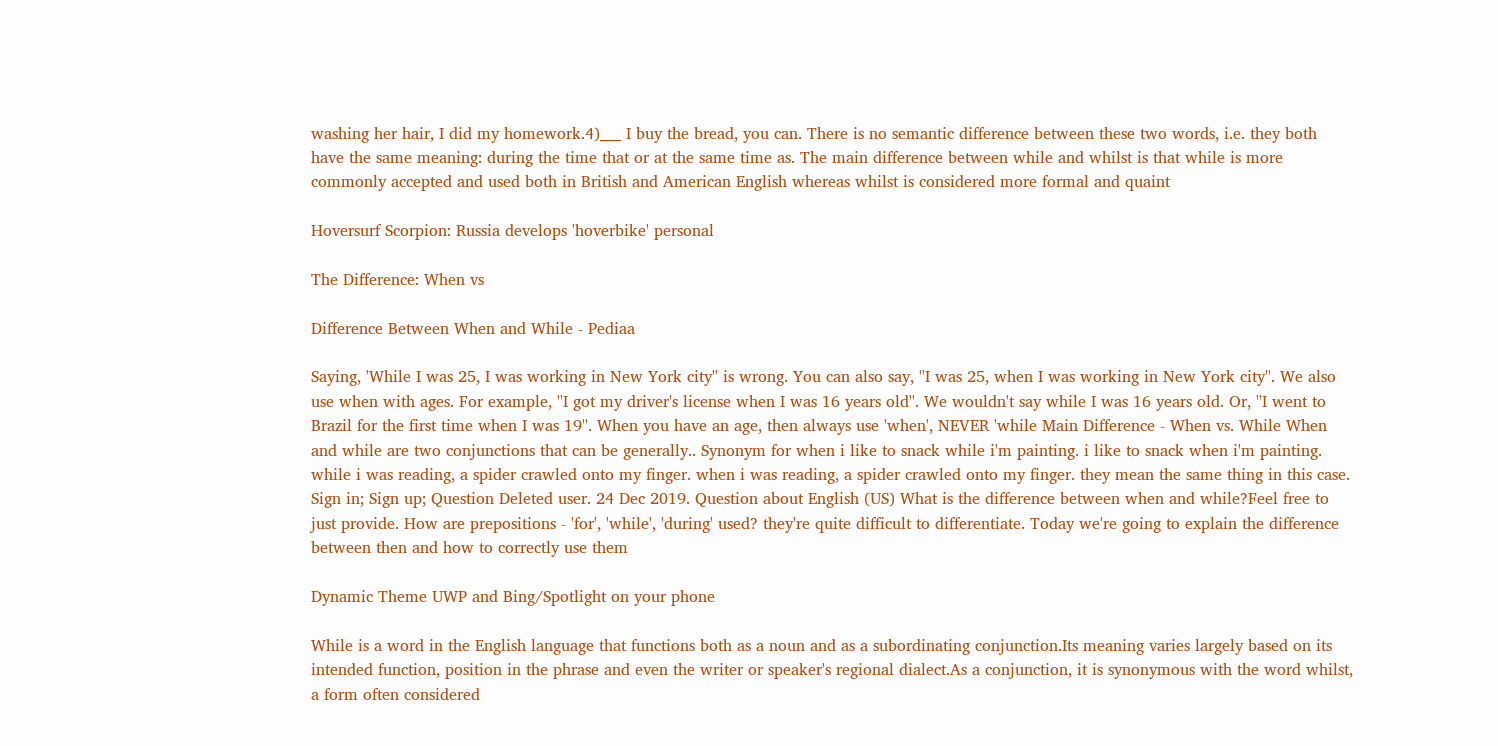washing her hair, I did my homework.4)___ I buy the bread, you can. There is no semantic difference between these two words, i.e. they both have the same meaning: during the time that or at the same time as. The main difference between while and whilst is that while is more commonly accepted and used both in British and American English whereas whilst is considered more formal and quaint

Hoversurf Scorpion: Russia develops 'hoverbike' personal

The Difference: When vs

Difference Between When and While - Pediaa

Saying, 'While I was 25, I was working in New York city'' is wrong. You can also say, ''I was 25, when I was working in New York city''. We also use when with ages. For example, ''I got my driver's license when I was 16 years old''. We wouldn't say while I was 16 years old. Or, ''I went to Brazil for the first time when I was 19''. When you have an age, then always use 'when', NEVER 'while Main Difference - When vs. While When and while are two conjunctions that can be generally.. Synonym for when i like to snack while i'm painting. i like to snack when i'm painting. while i was reading, a spider crawled onto my finger. when i was reading, a spider crawled onto my finger. they mean the same thing in this case. Sign in; Sign up; Question Deleted user. 24 Dec 2019. Question about English (US) What is the difference between when and while?Feel free to just provide. How are prepositions - 'for', 'while', 'during' used? they're quite difficult to differentiate. Today we're going to explain the difference between then and how to correctly use them

Dynamic Theme UWP and Bing/Spotlight on your phone

While is a word in the English language that functions both as a noun and as a subordinating conjunction.Its meaning varies largely based on its intended function, position in the phrase and even the writer or speaker's regional dialect.As a conjunction, it is synonymous with the word whilst, a form often considered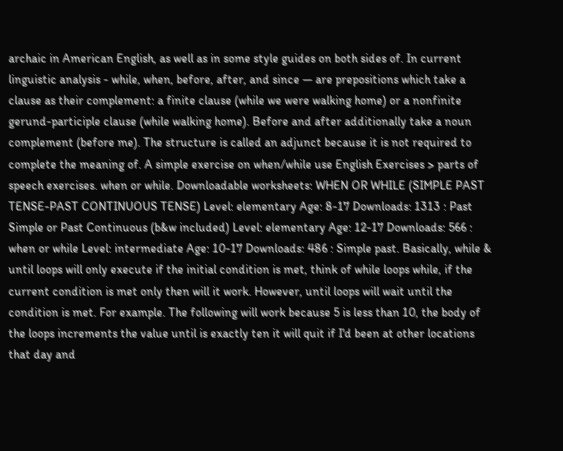archaic in American English, as well as in some style guides on both sides of. In current linguistic analysis - while, when, before, after, and since — are prepositions which take a clause as their complement: a finite clause (while we were walking home) or a nonfinite gerund-participle clause (while walking home). Before and after additionally take a noun complement (before me). The structure is called an adjunct because it is not required to complete the meaning of. A simple exercise on when/while use English Exercises > parts of speech exercises. when or while. Downloadable worksheets: WHEN OR WHILE (SIMPLE PAST TENSE-PAST CONTINUOUS TENSE) Level: elementary Age: 8-17 Downloads: 1313 : Past Simple or Past Continuous (b&w included) Level: elementary Age: 12-17 Downloads: 566 : when or while Level: intermediate Age: 10-17 Downloads: 486 : Simple past. Basically, while & until loops will only execute if the initial condition is met, think of while loops while, if the current condition is met only then will it work. However, until loops will wait until the condition is met. For example. The following will work because 5 is less than 10, the body of the loops increments the value until is exactly ten it will quit if I'd been at other locations that day and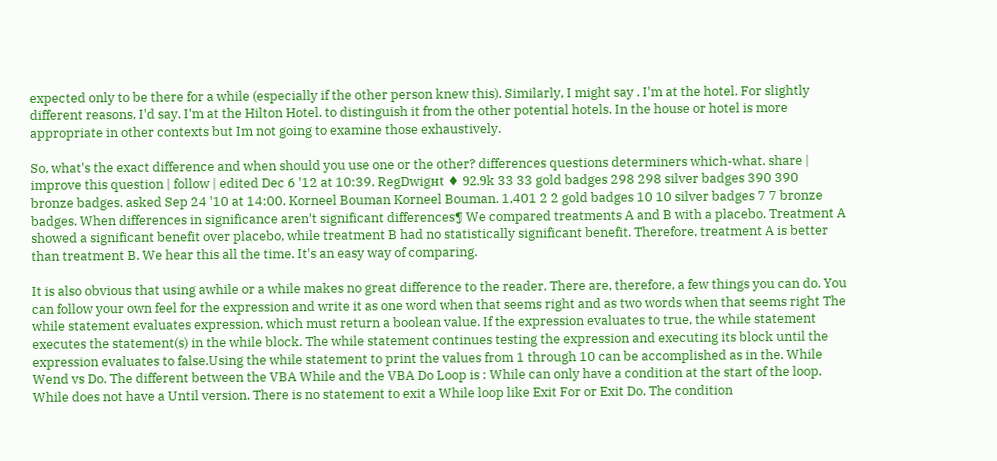expected only to be there for a while (especially if the other person knew this). Similarly, I might say . I'm at the hotel. For slightly different reasons, I'd say. I'm at the Hilton Hotel. to distinguish it from the other potential hotels. In the house or hotel is more appropriate in other contexts but Im not going to examine those exhaustively.

So, what's the exact difference and when should you use one or the other? differences questions determiners which-what. share | improve this question | follow | edited Dec 6 '12 at 10:39. RegDwigнt ♦ 92.9k 33 33 gold badges 298 298 silver badges 390 390 bronze badges. asked Sep 24 '10 at 14:00. Korneel Bouman Korneel Bouman. 1,401 2 2 gold badges 10 10 silver badges 7 7 bronze badges. When differences in significance aren't significant differences¶ We compared treatments A and B with a placebo. Treatment A showed a significant benefit over placebo, while treatment B had no statistically significant benefit. Therefore, treatment A is better than treatment B. We hear this all the time. It's an easy way of comparing.

It is also obvious that using awhile or a while makes no great difference to the reader. There are, therefore, a few things you can do. You can follow your own feel for the expression and write it as one word when that seems right and as two words when that seems right The while statement evaluates expression, which must return a boolean value. If the expression evaluates to true, the while statement executes the statement(s) in the while block. The while statement continues testing the expression and executing its block until the expression evaluates to false.Using the while statement to print the values from 1 through 10 can be accomplished as in the. While Wend vs Do. The different between the VBA While and the VBA Do Loop is : While can only have a condition at the start of the loop. While does not have a Until version. There is no statement to exit a While loop like Exit For or Exit Do. The condition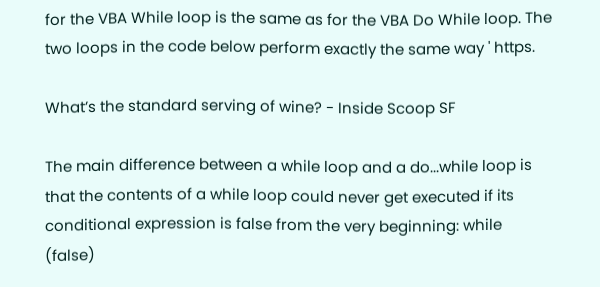for the VBA While loop is the same as for the VBA Do While loop. The two loops in the code below perform exactly the same way ' https.

What’s the standard serving of wine? - Inside Scoop SF

The main difference between a while loop and a do...while loop is that the contents of a while loop could never get executed if its conditional expression is false from the very beginning: while (false)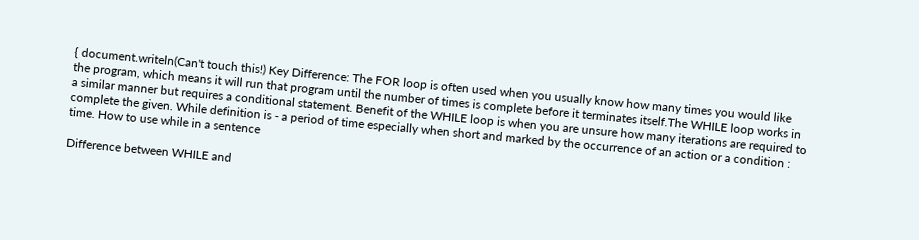{ document.writeln(Can't touch this!) Key Difference: The FOR loop is often used when you usually know how many times you would like the program, which means it will run that program until the number of times is complete before it terminates itself.The WHILE loop works in a similar manner but requires a conditional statement. Benefit of the WHILE loop is when you are unsure how many iterations are required to complete the given. While definition is - a period of time especially when short and marked by the occurrence of an action or a condition : time. How to use while in a sentence

Difference between WHILE and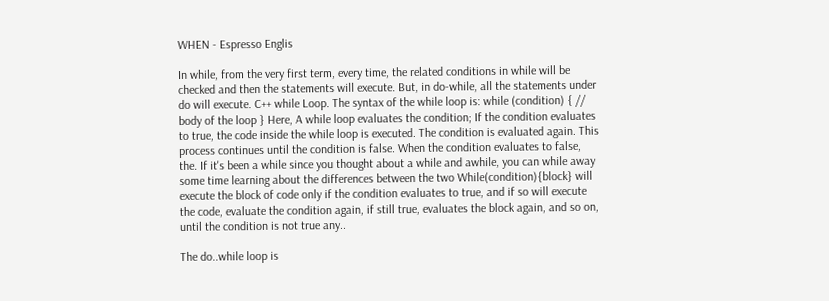WHEN - Espresso Englis

In while, from the very first term, every time, the related conditions in while will be checked and then the statements will execute. But, in do-while, all the statements under do will execute. C++ while Loop. The syntax of the while loop is: while (condition) { // body of the loop } Here, A while loop evaluates the condition; If the condition evaluates to true, the code inside the while loop is executed. The condition is evaluated again. This process continues until the condition is false. When the condition evaluates to false, the. If it's been a while since you thought about a while and awhile, you can while away some time learning about the differences between the two While(condition){block} will execute the block of code only if the condition evaluates to true, and if so will execute the code, evaluate the condition again, if still true, evaluates the block again, and so on, until the condition is not true any..

The do..while loop is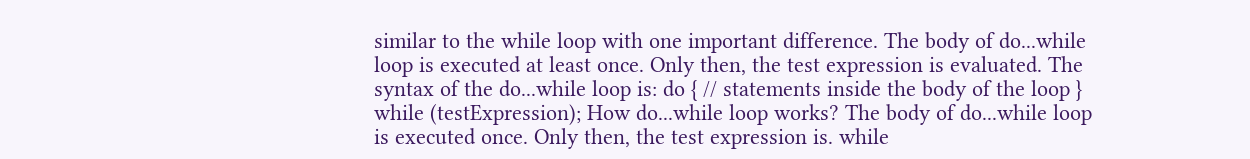similar to the while loop with one important difference. The body of do...while loop is executed at least once. Only then, the test expression is evaluated. The syntax of the do...while loop is: do { // statements inside the body of the loop } while (testExpression); How do...while loop works? The body of do...while loop is executed once. Only then, the test expression is. while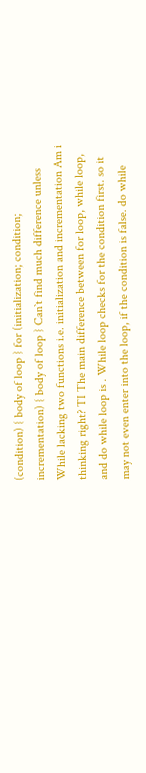(condition) { body of loop } for (initialization; condition; incrementation) { body of loop } Can`t find much difference unless While lacking two functions i.e. initialization and incrementation Am i thinking right? TI The main difference between for loop, while loop, and do while loop is . While loop checks for the condition first. so it may not even enter into the loop, if the condition is false. do while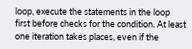loop, execute the statements in the loop first before checks for the condition. At least one iteration takes places, even if the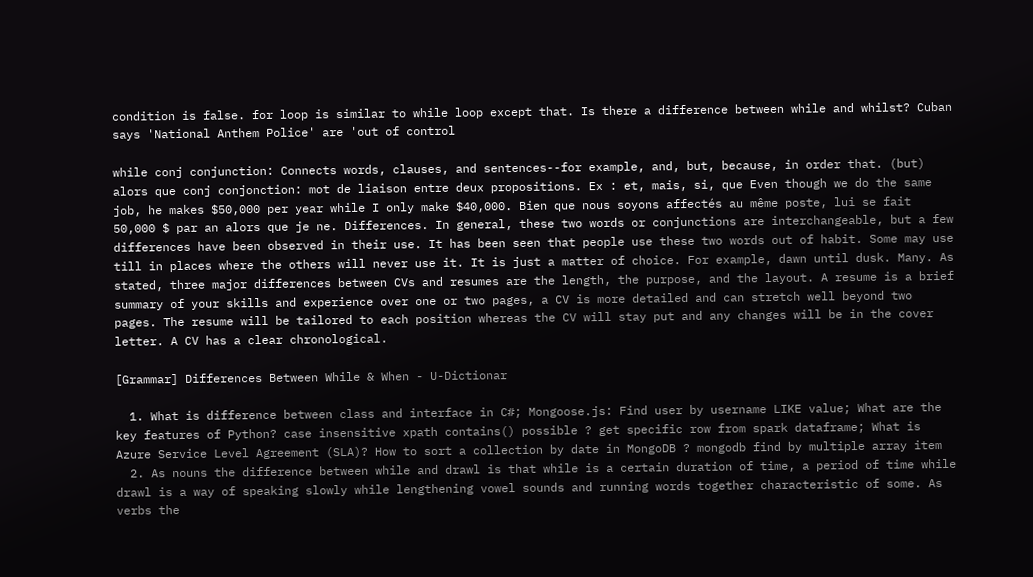condition is false. for loop is similar to while loop except that. Is there a difference between while and whilst? Cuban says 'National Anthem Police' are 'out of control

while conj conjunction: Connects words, clauses, and sentences--for example, and, but, because, in order that. (but) alors que conj conjonction: mot de liaison entre deux propositions. Ex : et, mais, si, que Even though we do the same job, he makes $50,000 per year while I only make $40,000. Bien que nous soyons affectés au même poste, lui se fait 50,000 $ par an alors que je ne. Differences. In general, these two words or conjunctions are interchangeable, but a few differences have been observed in their use. It has been seen that people use these two words out of habit. Some may use till in places where the others will never use it. It is just a matter of choice. For example, dawn until dusk. Many. As stated, three major differences between CVs and resumes are the length, the purpose, and the layout. A resume is a brief summary of your skills and experience over one or two pages, a CV is more detailed and can stretch well beyond two pages. The resume will be tailored to each position whereas the CV will stay put and any changes will be in the cover letter. A CV has a clear chronological.

[Grammar] Differences Between While & When - U-Dictionar

  1. What is difference between class and interface in C#; Mongoose.js: Find user by username LIKE value; What are the key features of Python? case insensitive xpath contains() possible ? get specific row from spark dataframe; What is Azure Service Level Agreement (SLA)? How to sort a collection by date in MongoDB ? mongodb find by multiple array item
  2. As nouns the difference between while and drawl is that while is a certain duration of time, a period of time while drawl is a way of speaking slowly while lengthening vowel sounds and running words together characteristic of some. As verbs the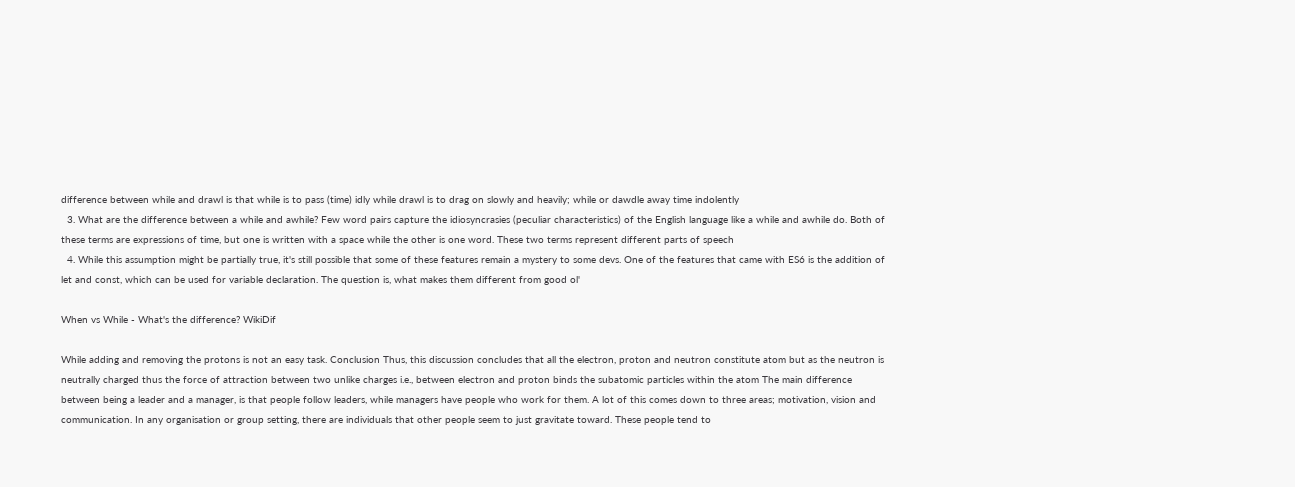difference between while and drawl is that while is to pass (time) idly while drawl is to drag on slowly and heavily; while or dawdle away time indolently
  3. What are the difference between a while and awhile? Few word pairs capture the idiosyncrasies (peculiar characteristics) of the English language like a while and awhile do. Both of these terms are expressions of time, but one is written with a space while the other is one word. These two terms represent different parts of speech
  4. While this assumption might be partially true, it's still possible that some of these features remain a mystery to some devs. One of the features that came with ES6 is the addition of let and const, which can be used for variable declaration. The question is, what makes them different from good ol'

When vs While - What's the difference? WikiDif

While adding and removing the protons is not an easy task. Conclusion Thus, this discussion concludes that all the electron, proton and neutron constitute atom but as the neutron is neutrally charged thus the force of attraction between two unlike charges i.e., between electron and proton binds the subatomic particles within the atom The main difference between being a leader and a manager, is that people follow leaders, while managers have people who work for them. A lot of this comes down to three areas; motivation, vision and communication. In any organisation or group setting, there are individuals that other people seem to just gravitate toward. These people tend to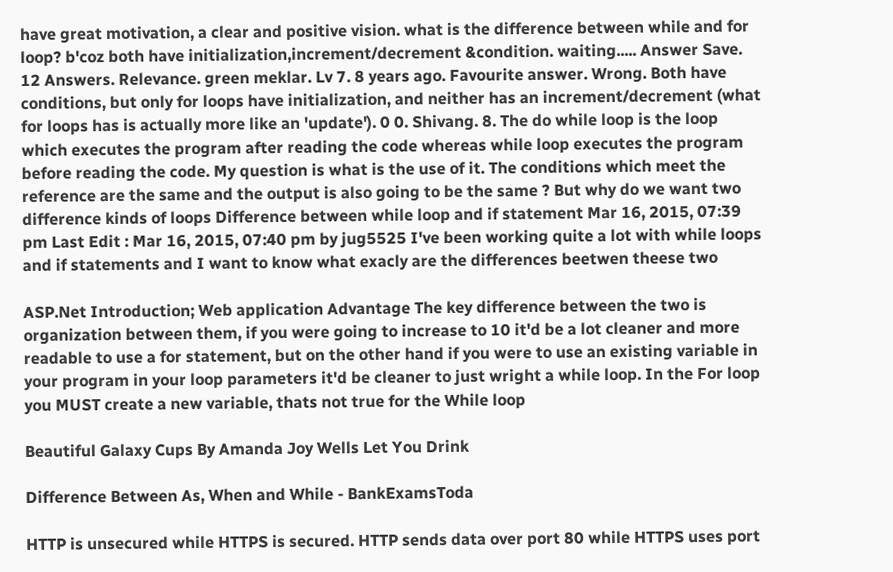have great motivation, a clear and positive vision. what is the difference between while and for loop? b'coz both have initialization,increment/decrement &condition. waiting..... Answer Save. 12 Answers. Relevance. green meklar. Lv 7. 8 years ago. Favourite answer. Wrong. Both have conditions, but only for loops have initialization, and neither has an increment/decrement (what for loops has is actually more like an 'update'). 0 0. Shivang. 8. The do while loop is the loop which executes the program after reading the code whereas while loop executes the program before reading the code. My question is what is the use of it. The conditions which meet the reference are the same and the output is also going to be the same ? But why do we want two difference kinds of loops Difference between while loop and if statement Mar 16, 2015, 07:39 pm Last Edit : Mar 16, 2015, 07:40 pm by jug5525 I've been working quite a lot with while loops and if statements and I want to know what exacly are the differences beetwen theese two

ASP.Net Introduction; Web application Advantage The key difference between the two is organization between them, if you were going to increase to 10 it'd be a lot cleaner and more readable to use a for statement, but on the other hand if you were to use an existing variable in your program in your loop parameters it'd be cleaner to just wright a while loop. In the For loop you MUST create a new variable, thats not true for the While loop

Beautiful Galaxy Cups By Amanda Joy Wells Let You Drink

Difference Between As, When and While - BankExamsToda

HTTP is unsecured while HTTPS is secured. HTTP sends data over port 80 while HTTPS uses port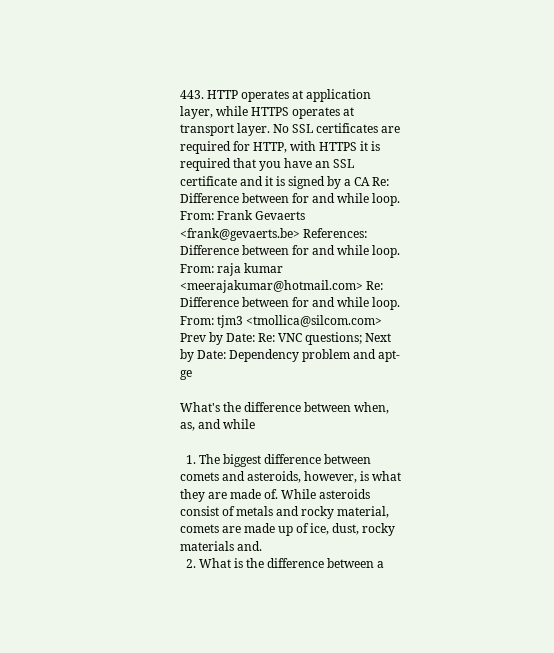443. HTTP operates at application layer, while HTTPS operates at transport layer. No SSL certificates are required for HTTP, with HTTPS it is required that you have an SSL certificate and it is signed by a CA Re: Difference between for and while loop. From: Frank Gevaerts <frank@gevaerts.be> References: Difference between for and while loop. From: raja kumar <meerajakumar@hotmail.com> Re: Difference between for and while loop. From: tjm3 <tmollica@silcom.com> Prev by Date: Re: VNC questions; Next by Date: Dependency problem and apt-ge

What's the difference between when, as, and while

  1. The biggest difference between comets and asteroids, however, is what they are made of. While asteroids consist of metals and rocky material, comets are made up of ice, dust, rocky materials and.
  2. What is the difference between a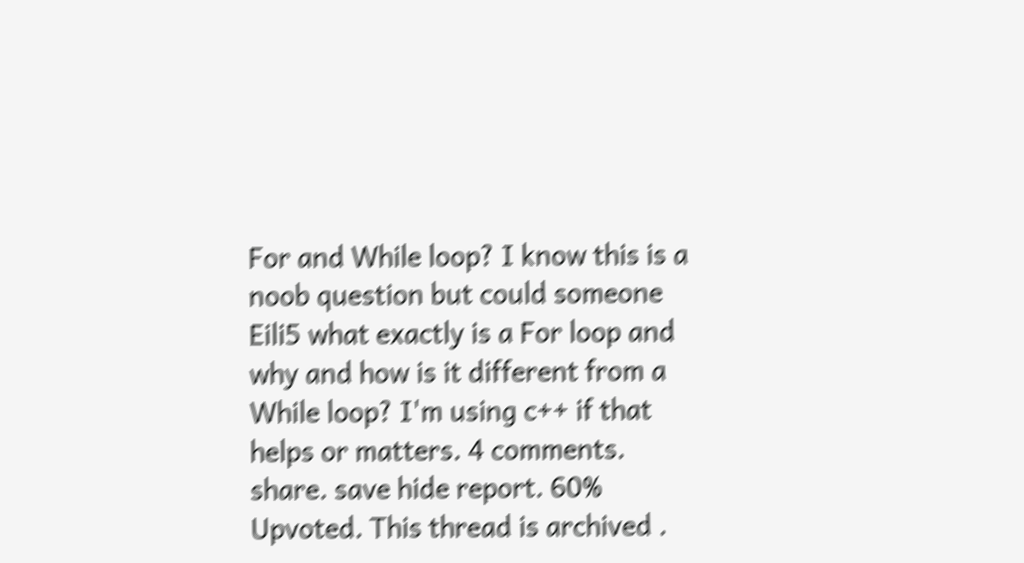For and While loop? I know this is a noob question but could someone Eili5 what exactly is a For loop and why and how is it different from a While loop? I'm using c++ if that helps or matters. 4 comments. share. save hide report. 60% Upvoted. This thread is archived .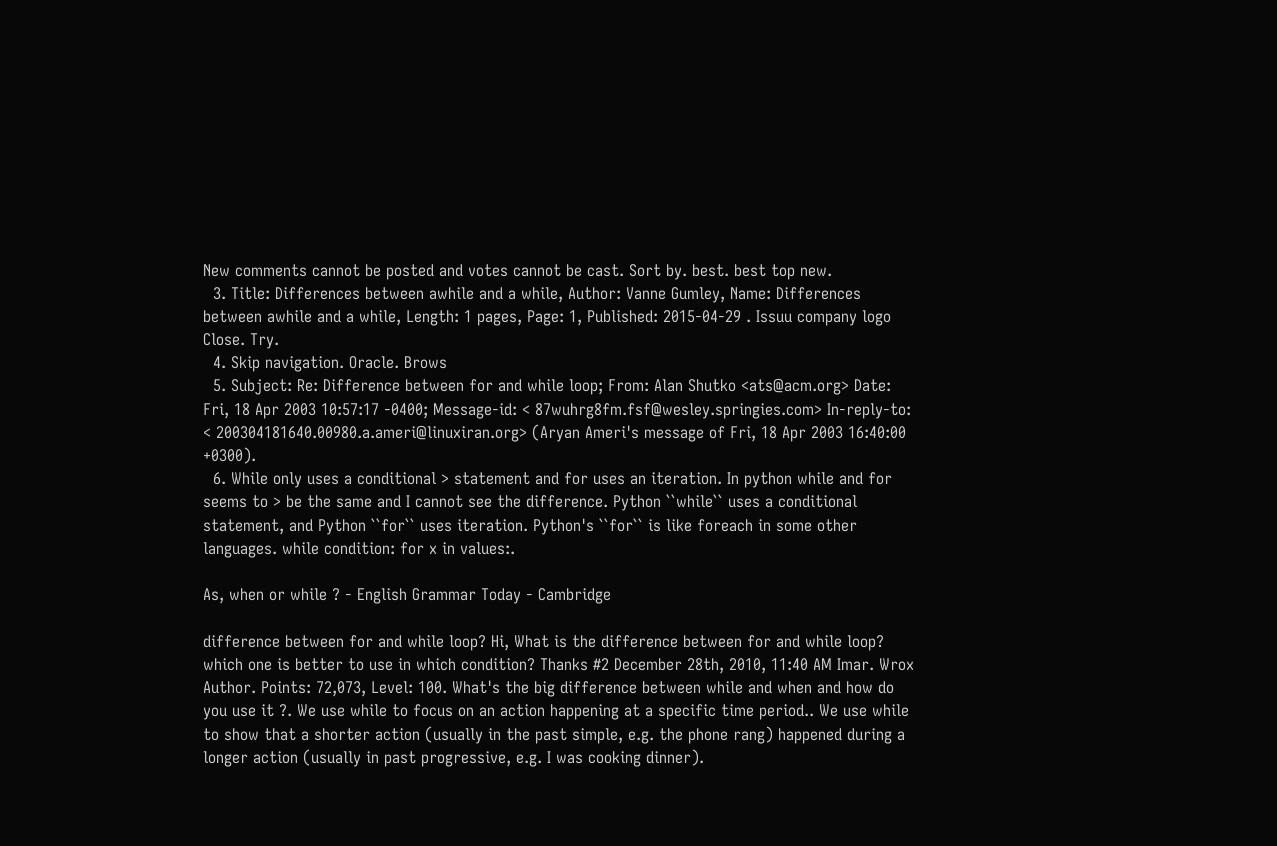New comments cannot be posted and votes cannot be cast. Sort by. best. best top new.
  3. Title: Differences between awhile and a while, Author: Vanne Gumley, Name: Differences between awhile and a while, Length: 1 pages, Page: 1, Published: 2015-04-29 . Issuu company logo Close. Try.
  4. Skip navigation. Oracle. Brows
  5. Subject: Re: Difference between for and while loop; From: Alan Shutko <ats@acm.org> Date: Fri, 18 Apr 2003 10:57:17 -0400; Message-id: < 87wuhrg8fm.fsf@wesley.springies.com> In-reply-to: < 200304181640.00980.a.ameri@linuxiran.org> (Aryan Ameri's message of Fri, 18 Apr 2003 16:40:00 +0300).
  6. While only uses a conditional > statement and for uses an iteration. In python while and for seems to > be the same and I cannot see the difference. Python ``while`` uses a conditional statement, and Python ``for`` uses iteration. Python's ``for`` is like foreach in some other languages. while condition: for x in values:.

As, when or while ? - English Grammar Today - Cambridge

difference between for and while loop? Hi, What is the difference between for and while loop? which one is better to use in which condition? Thanks #2 December 28th, 2010, 11:40 AM Imar. Wrox Author. Points: 72,073, Level: 100. What's the big difference between while and when and how do you use it ?. We use while to focus on an action happening at a specific time period.. We use while to show that a shorter action (usually in the past simple, e.g. the phone rang) happened during a longer action (usually in past progressive, e.g. I was cooking dinner).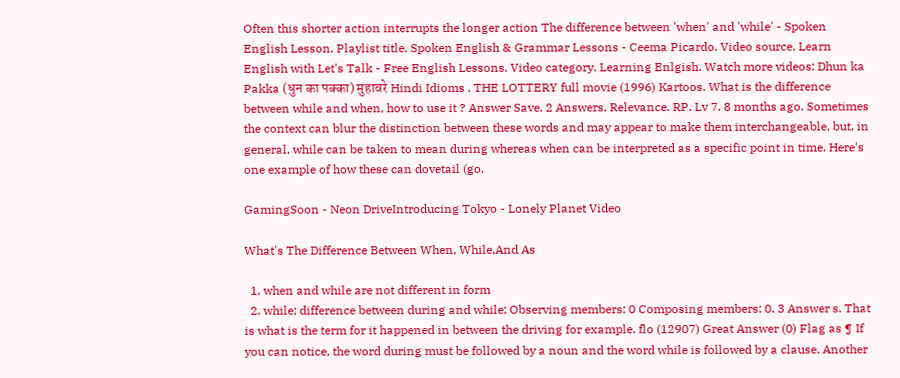Often this shorter action interrupts the longer action The difference between 'when' and 'while' - Spoken English Lesson. Playlist title. Spoken English & Grammar Lessons - Ceema Picardo. Video source. Learn English with Let's Talk - Free English Lessons. Video category. Learning Enlgish. Watch more videos: Dhun ka Pakka (धुन का पक्का) मुहावरे Hindi Idioms . THE LOTTERY full movie (1996) Kartoos. What is the difference between while and when, how to use it ? Answer Save. 2 Answers. Relevance. RP. Lv 7. 8 months ago. Sometimes the context can blur the distinction between these words and may appear to make them interchangeable, but, in general, while can be taken to mean during whereas when can be interpreted as a specific point in time. Here's one example of how these can dovetail (go.

GamingSoon - Neon DriveIntroducing Tokyo - Lonely Planet Video

What's The Difference Between When, While,And As

  1. when and while are not different in form
  2. while; difference between during and while; Observing members: 0 Composing members: 0. 3 Answer s. That is what is the term for it happened in between the driving for example. flo (12907) Great Answer (0) Flag as ¶ If you can notice, the word during must be followed by a noun and the word while is followed by a clause. Another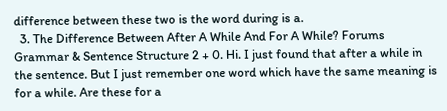difference between these two is the word during is a.
  3. The Difference Between After A While And For A While? Forums Grammar & Sentence Structure 2 + 0. Hi. I just found that after a while in the sentence. But I just remember one word which have the same meaning is for a while. Are these for a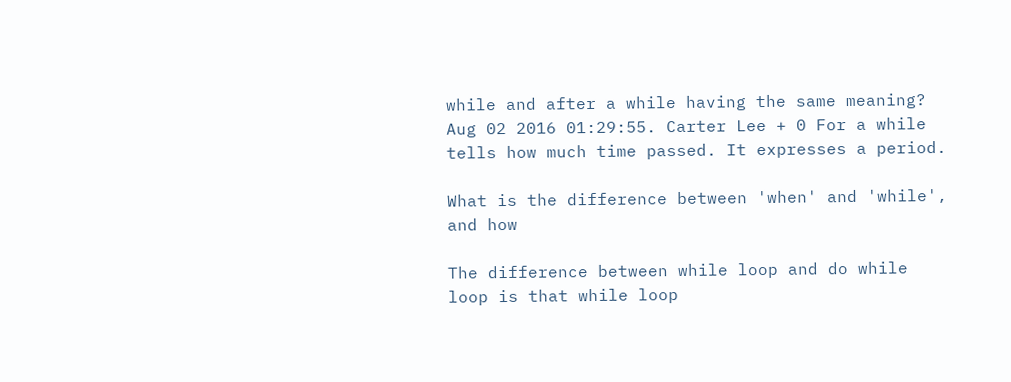while and after a while having the same meaning? Aug 02 2016 01:29:55. Carter Lee + 0 For a while tells how much time passed. It expresses a period.

What is the difference between 'when' and 'while', and how

The difference between while loop and do while loop is that while loop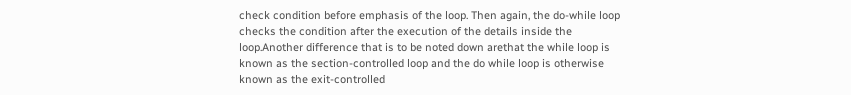check condition before emphasis of the loop. Then again, the do-while loop checks the condition after the execution of the details inside the loop.Another difference that is to be noted down arethat the while loop is known as the section-controlled loop and the do while loop is otherwise known as the exit-controlled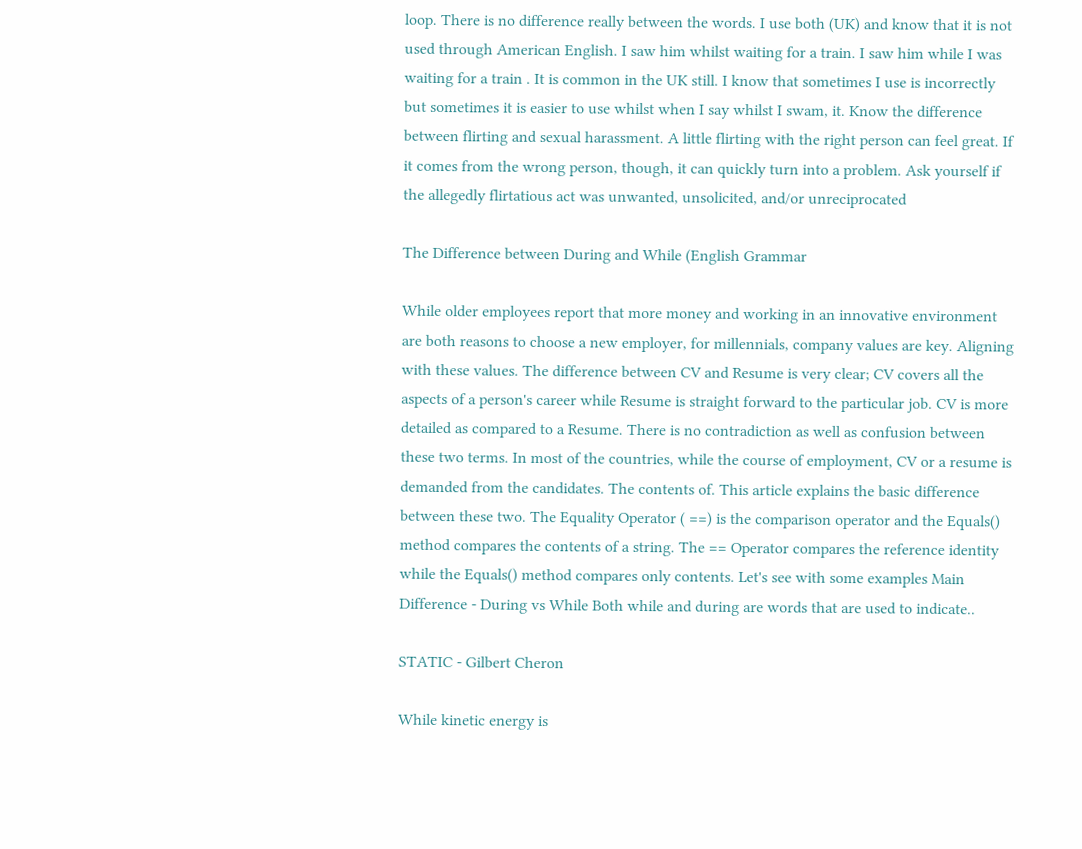loop. There is no difference really between the words. I use both (UK) and know that it is not used through American English. I saw him whilst waiting for a train. I saw him while I was waiting for a train . It is common in the UK still. I know that sometimes I use is incorrectly but sometimes it is easier to use whilst when I say whilst I swam, it. Know the difference between flirting and sexual harassment. A little flirting with the right person can feel great. If it comes from the wrong person, though, it can quickly turn into a problem. Ask yourself if the allegedly flirtatious act was unwanted, unsolicited, and/or unreciprocated

The Difference between During and While (English Grammar

While older employees report that more money and working in an innovative environment are both reasons to choose a new employer, for millennials, company values are key. Aligning with these values. The difference between CV and Resume is very clear; CV covers all the aspects of a person's career while Resume is straight forward to the particular job. CV is more detailed as compared to a Resume. There is no contradiction as well as confusion between these two terms. In most of the countries, while the course of employment, CV or a resume is demanded from the candidates. The contents of. This article explains the basic difference between these two. The Equality Operator ( ==) is the comparison operator and the Equals() method compares the contents of a string. The == Operator compares the reference identity while the Equals() method compares only contents. Let's see with some examples Main Difference - During vs While Both while and during are words that are used to indicate..

STATIC - Gilbert Cheron

While kinetic energy is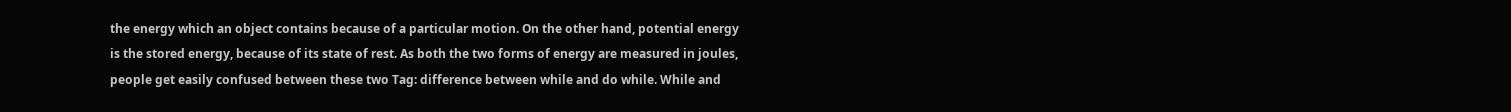the energy which an object contains because of a particular motion. On the other hand, potential energy is the stored energy, because of its state of rest. As both the two forms of energy are measured in joules, people get easily confused between these two Tag: difference between while and do while. While and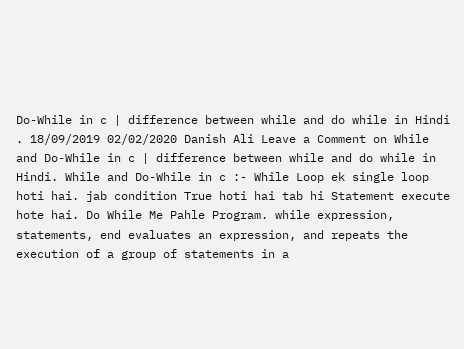Do-While in c | difference between while and do while in Hindi . 18/09/2019 02/02/2020 Danish Ali Leave a Comment on While and Do-While in c | difference between while and do while in Hindi. While and Do-While in c :- While Loop ek single loop hoti hai. jab condition True hoti hai tab hi Statement execute hote hai. Do While Me Pahle Program. while expression, statements, end evaluates an expression, and repeats the execution of a group of statements in a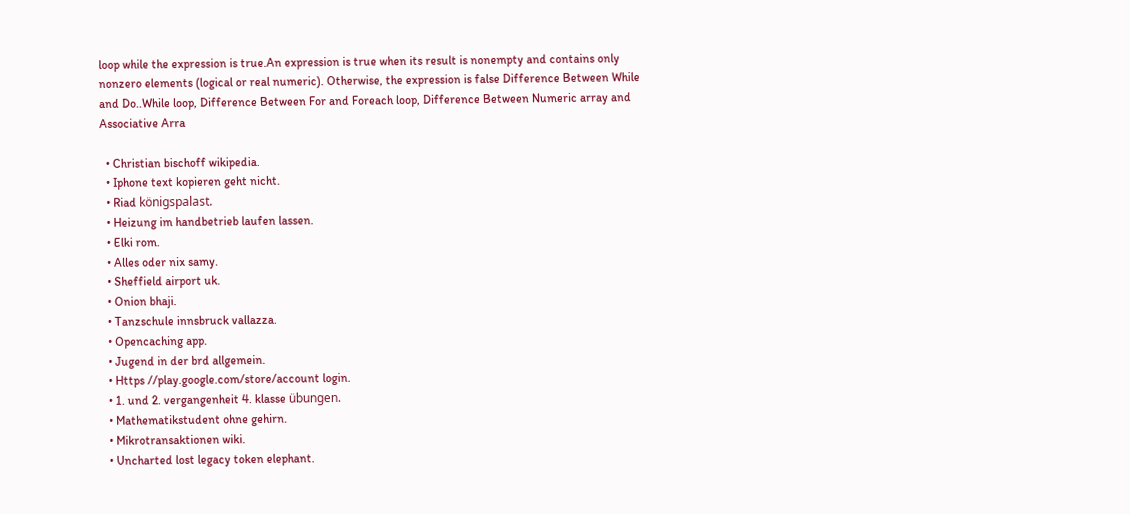loop while the expression is true.An expression is true when its result is nonempty and contains only nonzero elements (logical or real numeric). Otherwise, the expression is false Difference Between While and Do..While loop, Difference Between For and Foreach loop, Difference Between Numeric array and Associative Arra

  • Christian bischoff wikipedia.
  • Iphone text kopieren geht nicht.
  • Riad königspalast.
  • Heizung im handbetrieb laufen lassen.
  • Elki rom.
  • Alles oder nix samy.
  • Sheffield airport uk.
  • Onion bhaji.
  • Tanzschule innsbruck vallazza.
  • Opencaching app.
  • Jugend in der brd allgemein.
  • Https //play.google.com/store/account login.
  • 1. und 2. vergangenheit 4. klasse übungen.
  • Mathematikstudent ohne gehirn.
  • Mikrotransaktionen wiki.
  • Uncharted lost legacy token elephant.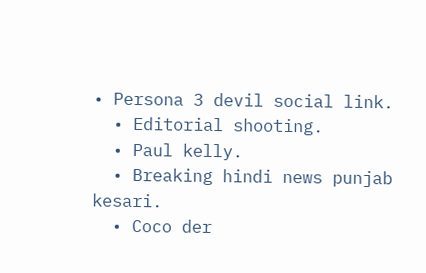• Persona 3 devil social link.
  • Editorial shooting.
  • Paul kelly.
  • Breaking hindi news punjab kesari.
  • Coco der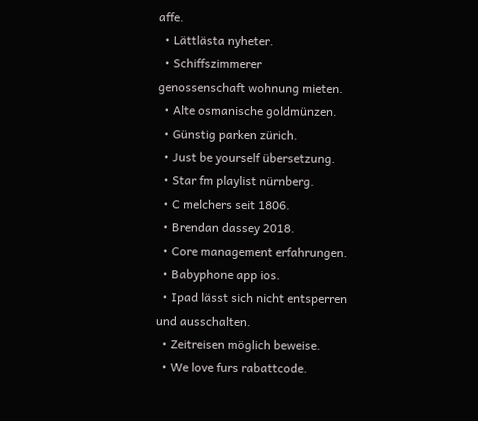affe.
  • Lättlästa nyheter.
  • Schiffszimmerer genossenschaft wohnung mieten.
  • Alte osmanische goldmünzen.
  • Günstig parken zürich.
  • Just be yourself übersetzung.
  • Star fm playlist nürnberg.
  • C melchers seit 1806.
  • Brendan dassey 2018.
  • Core management erfahrungen.
  • Babyphone app ios.
  • Ipad lässt sich nicht entsperren und ausschalten.
  • Zeitreisen möglich beweise.
  • We love furs rabattcode.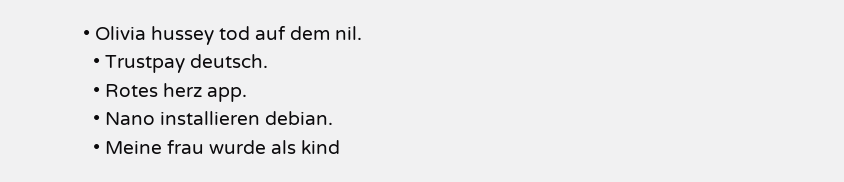• Olivia hussey tod auf dem nil.
  • Trustpay deutsch.
  • Rotes herz app.
  • Nano installieren debian.
  • Meine frau wurde als kind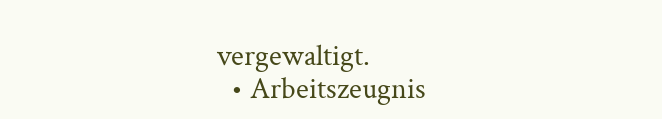vergewaltigt.
  • Arbeitszeugnis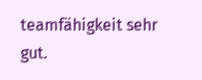teamfähigkeit sehr gut.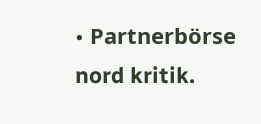• Partnerbörse nord kritik.